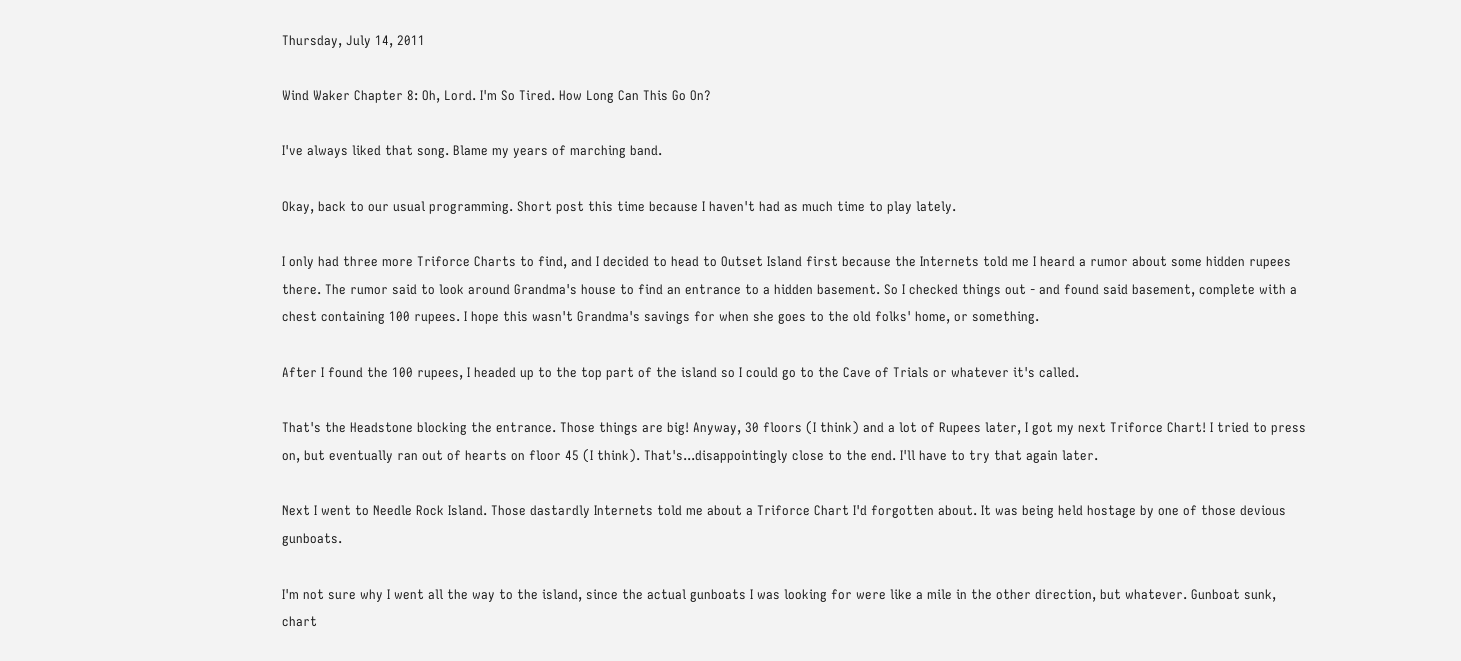Thursday, July 14, 2011

Wind Waker Chapter 8: Oh, Lord. I'm So Tired. How Long Can This Go On?

I've always liked that song. Blame my years of marching band.

Okay, back to our usual programming. Short post this time because I haven't had as much time to play lately.

I only had three more Triforce Charts to find, and I decided to head to Outset Island first because the Internets told me I heard a rumor about some hidden rupees there. The rumor said to look around Grandma's house to find an entrance to a hidden basement. So I checked things out - and found said basement, complete with a chest containing 100 rupees. I hope this wasn't Grandma's savings for when she goes to the old folks' home, or something.

After I found the 100 rupees, I headed up to the top part of the island so I could go to the Cave of Trials or whatever it's called.

That's the Headstone blocking the entrance. Those things are big! Anyway, 30 floors (I think) and a lot of Rupees later, I got my next Triforce Chart! I tried to press on, but eventually ran out of hearts on floor 45 (I think). That's...disappointingly close to the end. I'll have to try that again later.

Next I went to Needle Rock Island. Those dastardly Internets told me about a Triforce Chart I'd forgotten about. It was being held hostage by one of those devious gunboats.

I'm not sure why I went all the way to the island, since the actual gunboats I was looking for were like a mile in the other direction, but whatever. Gunboat sunk, chart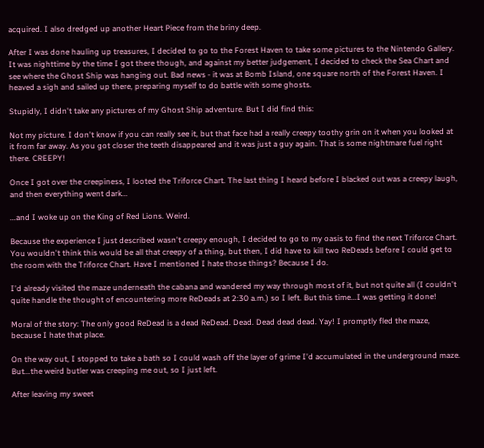acquired. I also dredged up another Heart Piece from the briny deep.

After I was done hauling up treasures, I decided to go to the Forest Haven to take some pictures to the Nintendo Gallery. It was nighttime by the time I got there though, and against my better judgement, I decided to check the Sea Chart and see where the Ghost Ship was hanging out. Bad news - it was at Bomb Island, one square north of the Forest Haven. I heaved a sigh and sailed up there, preparing myself to do battle with some ghosts.

Stupidly, I didn't take any pictures of my Ghost Ship adventure. But I did find this:

Not my picture. I don't know if you can really see it, but that face had a really creepy toothy grin on it when you looked at it from far away. As you got closer the teeth disappeared and it was just a guy again. That is some nightmare fuel right there. CREEPY!

Once I got over the creepiness, I looted the Triforce Chart. The last thing I heard before I blacked out was a creepy laugh, and then everything went dark...

...and I woke up on the King of Red Lions. Weird.

Because the experience I just described wasn't creepy enough, I decided to go to my oasis to find the next Triforce Chart. You wouldn't think this would be all that creepy of a thing, but then, I did have to kill two ReDeads before I could get to the room with the Triforce Chart. Have I mentioned I hate those things? Because I do.

I'd already visited the maze underneath the cabana and wandered my way through most of it, but not quite all (I couldn't quite handle the thought of encountering more ReDeads at 2:30 a.m.) so I left. But this time...I was getting it done!

Moral of the story: The only good ReDead is a dead ReDead. Dead. Dead dead dead. Yay! I promptly fled the maze, because I hate that place.

On the way out, I stopped to take a bath so I could wash off the layer of grime I'd accumulated in the underground maze. But...the weird butler was creeping me out, so I just left.

After leaving my sweet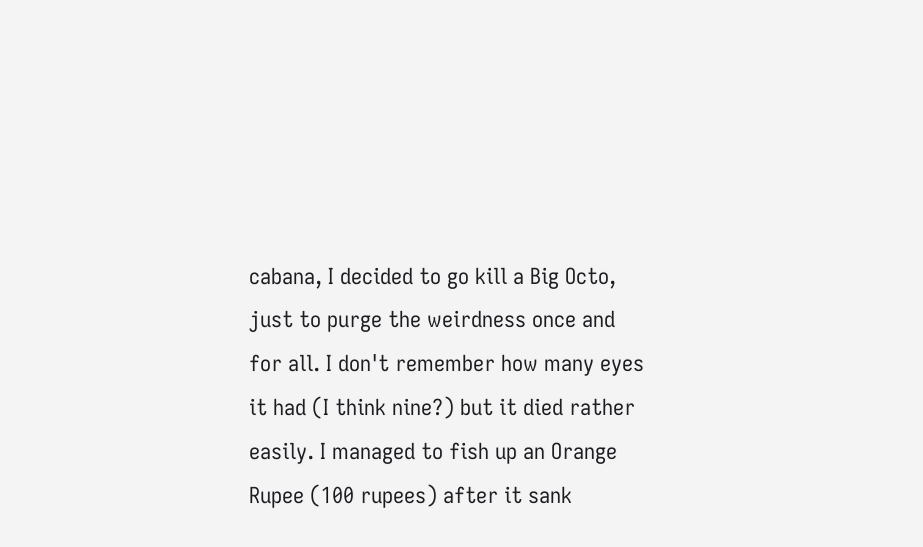cabana, I decided to go kill a Big Octo, just to purge the weirdness once and for all. I don't remember how many eyes it had (I think nine?) but it died rather easily. I managed to fish up an Orange Rupee (100 rupees) after it sank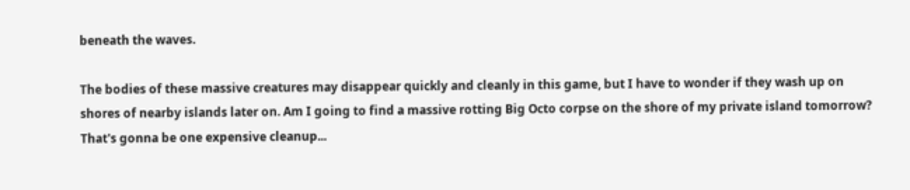beneath the waves.

The bodies of these massive creatures may disappear quickly and cleanly in this game, but I have to wonder if they wash up on shores of nearby islands later on. Am I going to find a massive rotting Big Octo corpse on the shore of my private island tomorrow? That's gonna be one expensive cleanup...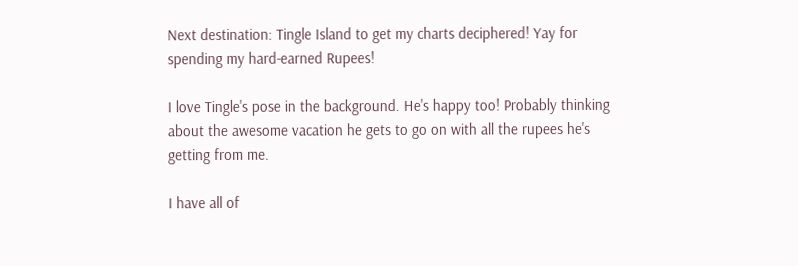Next destination: Tingle Island to get my charts deciphered! Yay for spending my hard-earned Rupees!

I love Tingle's pose in the background. He's happy too! Probably thinking about the awesome vacation he gets to go on with all the rupees he's getting from me.

I have all of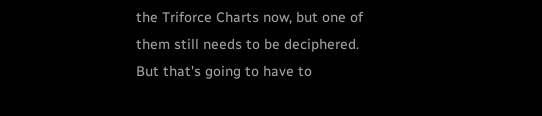the Triforce Charts now, but one of them still needs to be deciphered. But that's going to have to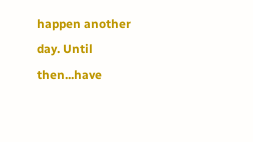happen another day. Until then...have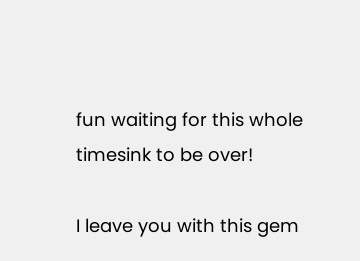fun waiting for this whole timesink to be over!

I leave you with this gem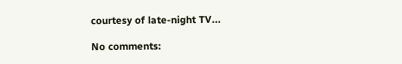courtesy of late-night TV...

No comments: